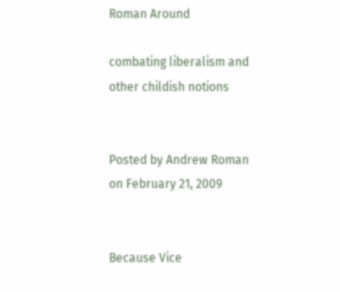Roman Around

combating liberalism and other childish notions


Posted by Andrew Roman on February 21, 2009


Because Vice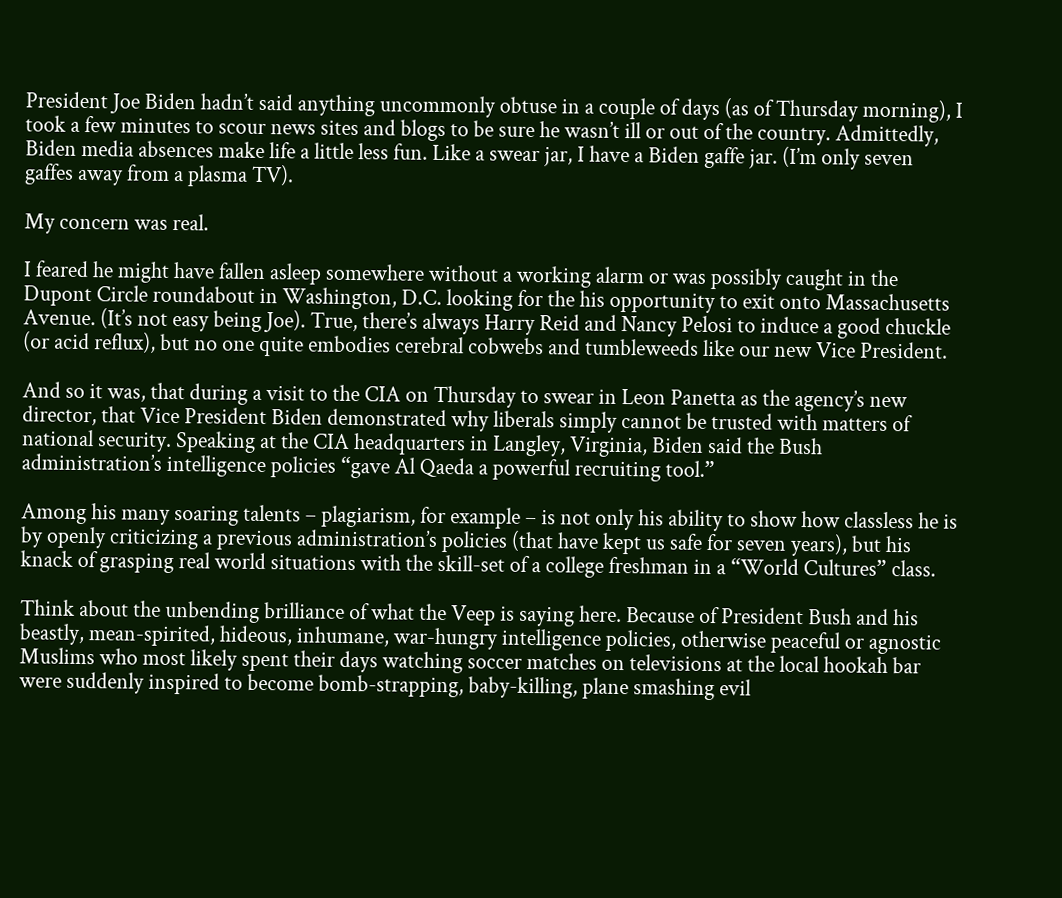President Joe Biden hadn’t said anything uncommonly obtuse in a couple of days (as of Thursday morning), I took a few minutes to scour news sites and blogs to be sure he wasn’t ill or out of the country. Admittedly, Biden media absences make life a little less fun. Like a swear jar, I have a Biden gaffe jar. (I’m only seven gaffes away from a plasma TV).

My concern was real.

I feared he might have fallen asleep somewhere without a working alarm or was possibly caught in the Dupont Circle roundabout in Washington, D.C. looking for the his opportunity to exit onto Massachusetts Avenue. (It’s not easy being Joe). True, there’s always Harry Reid and Nancy Pelosi to induce a good chuckle (or acid reflux), but no one quite embodies cerebral cobwebs and tumbleweeds like our new Vice President.

And so it was, that during a visit to the CIA on Thursday to swear in Leon Panetta as the agency’s new director, that Vice President Biden demonstrated why liberals simply cannot be trusted with matters of national security. Speaking at the CIA headquarters in Langley, Virginia, Biden said the Bush administration’s intelligence policies “gave Al Qaeda a powerful recruiting tool.”

Among his many soaring talents – plagiarism, for example – is not only his ability to show how classless he is by openly criticizing a previous administration’s policies (that have kept us safe for seven years), but his knack of grasping real world situations with the skill-set of a college freshman in a “World Cultures” class.

Think about the unbending brilliance of what the Veep is saying here. Because of President Bush and his beastly, mean-spirited, hideous, inhumane, war-hungry intelligence policies, otherwise peaceful or agnostic Muslims who most likely spent their days watching soccer matches on televisions at the local hookah bar were suddenly inspired to become bomb-strapping, baby-killing, plane smashing evil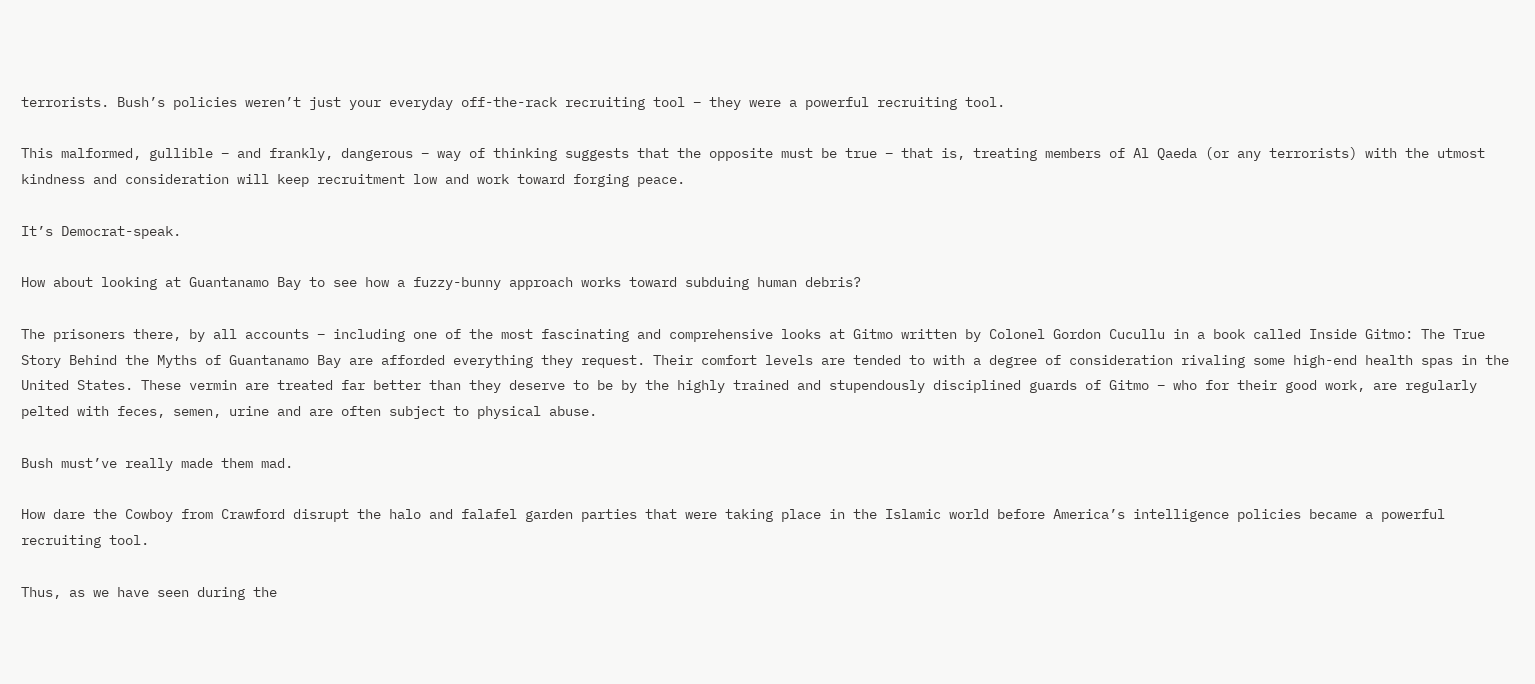terrorists. Bush’s policies weren’t just your everyday off-the-rack recruiting tool – they were a powerful recruiting tool.

This malformed, gullible – and frankly, dangerous – way of thinking suggests that the opposite must be true – that is, treating members of Al Qaeda (or any terrorists) with the utmost kindness and consideration will keep recruitment low and work toward forging peace.

It’s Democrat-speak.

How about looking at Guantanamo Bay to see how a fuzzy-bunny approach works toward subduing human debris?

The prisoners there, by all accounts – including one of the most fascinating and comprehensive looks at Gitmo written by Colonel Gordon Cucullu in a book called Inside Gitmo: The True Story Behind the Myths of Guantanamo Bay are afforded everything they request. Their comfort levels are tended to with a degree of consideration rivaling some high-end health spas in the United States. These vermin are treated far better than they deserve to be by the highly trained and stupendously disciplined guards of Gitmo – who for their good work, are regularly pelted with feces, semen, urine and are often subject to physical abuse.

Bush must’ve really made them mad.

How dare the Cowboy from Crawford disrupt the halo and falafel garden parties that were taking place in the Islamic world before America’s intelligence policies became a powerful recruiting tool.

Thus, as we have seen during the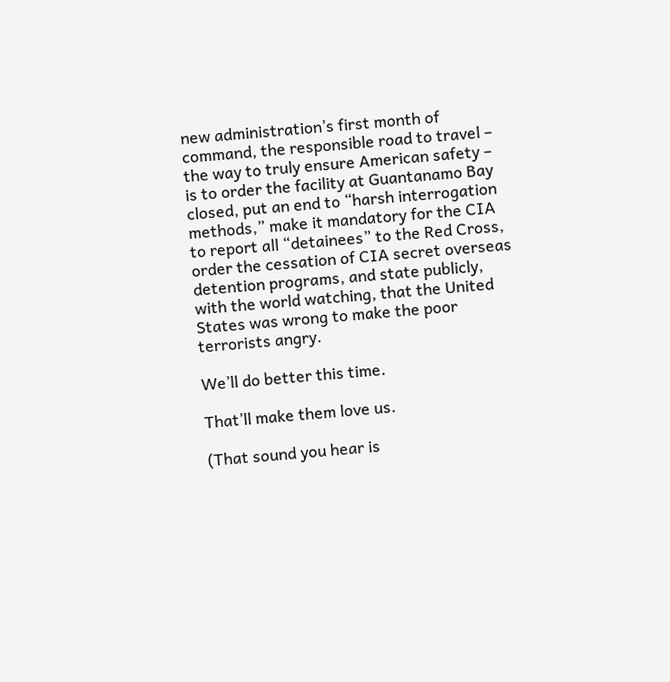new administration’s first month of command, the responsible road to travel – the way to truly ensure American safety – is to order the facility at Guantanamo Bay closed, put an end to “harsh interrogation methods,” make it mandatory for the CIA to report all “detainees” to the Red Cross, order the cessation of CIA secret overseas detention programs, and state publicly, with the world watching, that the United States was wrong to make the poor terrorists angry.

We’ll do better this time.

That’ll make them love us.

(That sound you hear is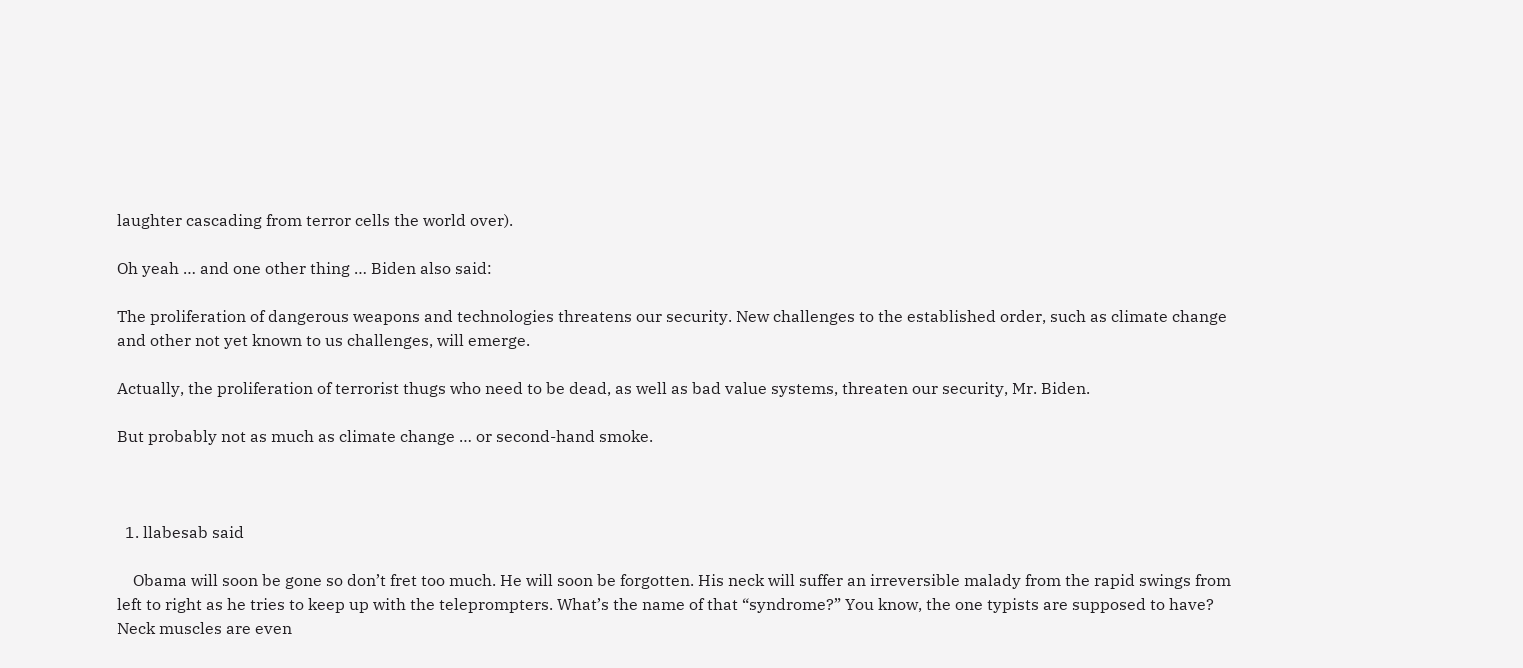laughter cascading from terror cells the world over).

Oh yeah … and one other thing … Biden also said:

The proliferation of dangerous weapons and technologies threatens our security. New challenges to the established order, such as climate change and other not yet known to us challenges, will emerge.

Actually, the proliferation of terrorist thugs who need to be dead, as well as bad value systems, threaten our security, Mr. Biden.

But probably not as much as climate change … or second-hand smoke.



  1. llabesab said

    Obama will soon be gone so don’t fret too much. He will soon be forgotten. His neck will suffer an irreversible malady from the rapid swings from left to right as he tries to keep up with the teleprompters. What’s the name of that “syndrome?” You know, the one typists are supposed to have? Neck muscles are even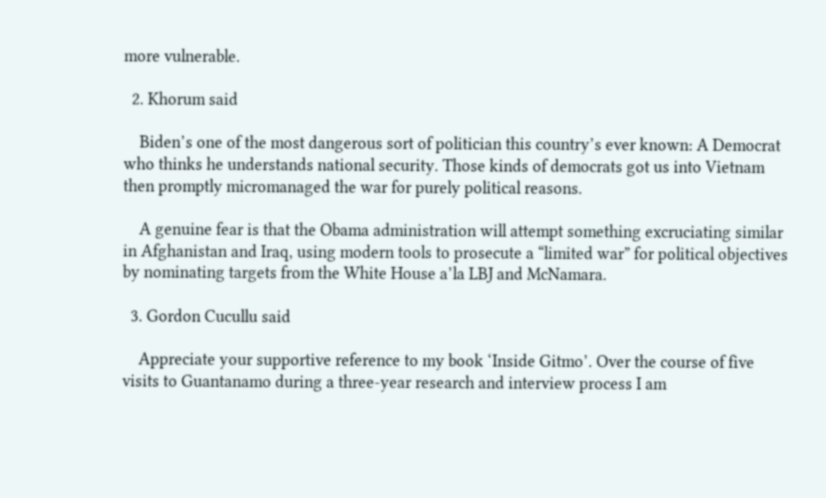more vulnerable.

  2. Khorum said

    Biden’s one of the most dangerous sort of politician this country’s ever known: A Democrat who thinks he understands national security. Those kinds of democrats got us into Vietnam then promptly micromanaged the war for purely political reasons.

    A genuine fear is that the Obama administration will attempt something excruciating similar in Afghanistan and Iraq, using modern tools to prosecute a “limited war” for political objectives by nominating targets from the White House a’la LBJ and McNamara.

  3. Gordon Cucullu said

    Appreciate your supportive reference to my book ‘Inside Gitmo’. Over the course of five visits to Guantanamo during a three-year research and interview process I am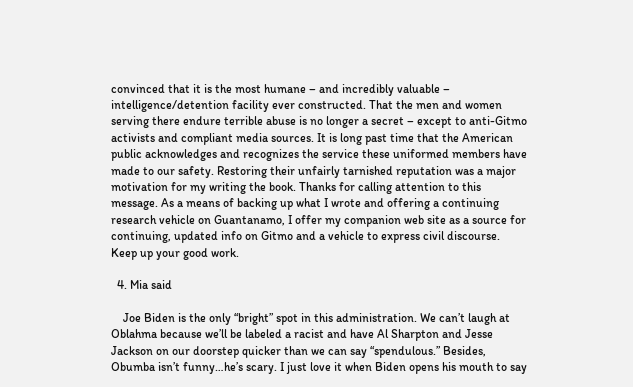convinced that it is the most humane – and incredibly valuable – intelligence/detention facility ever constructed. That the men and women serving there endure terrible abuse is no longer a secret – except to anti-Gitmo activists and compliant media sources. It is long past time that the American public acknowledges and recognizes the service these uniformed members have made to our safety. Restoring their unfairly tarnished reputation was a major motivation for my writing the book. Thanks for calling attention to this message. As a means of backing up what I wrote and offering a continuing research vehicle on Guantanamo, I offer my companion web site as a source for continuing, updated info on Gitmo and a vehicle to express civil discourse. Keep up your good work.

  4. Mia said

    Joe Biden is the only “bright” spot in this administration. We can’t laugh at Oblahma because we’ll be labeled a racist and have Al Sharpton and Jesse Jackson on our doorstep quicker than we can say “spendulous.” Besides, Obumba isn’t funny…he’s scary. I just love it when Biden opens his mouth to say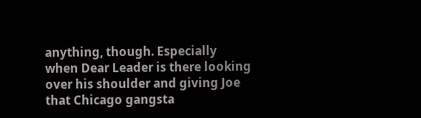anything, though. Especially when Dear Leader is there looking over his shoulder and giving Joe that Chicago gangsta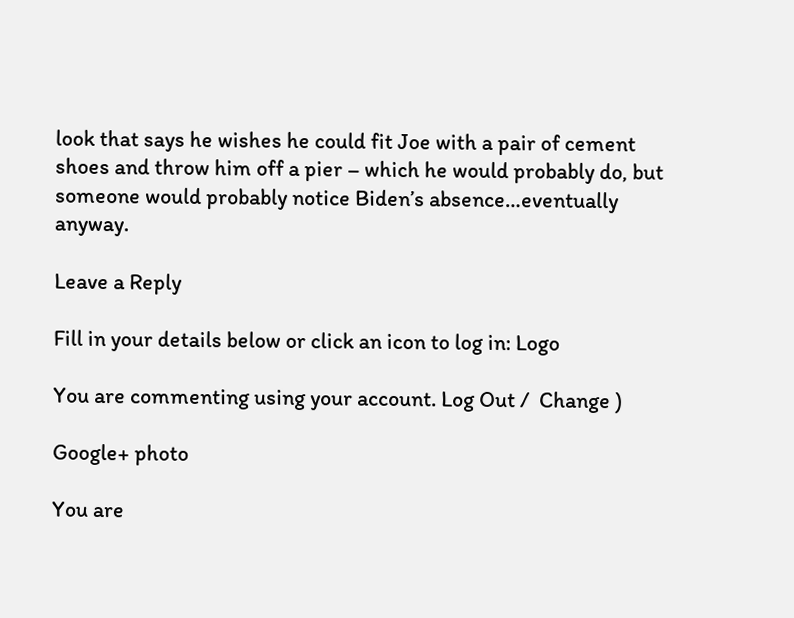look that says he wishes he could fit Joe with a pair of cement shoes and throw him off a pier – which he would probably do, but someone would probably notice Biden’s absence…eventually anyway.

Leave a Reply

Fill in your details below or click an icon to log in: Logo

You are commenting using your account. Log Out /  Change )

Google+ photo

You are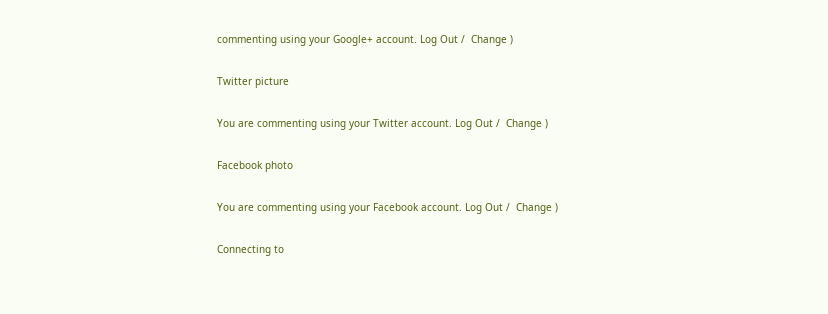commenting using your Google+ account. Log Out /  Change )

Twitter picture

You are commenting using your Twitter account. Log Out /  Change )

Facebook photo

You are commenting using your Facebook account. Log Out /  Change )

Connecting to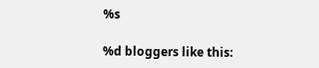%s

%d bloggers like this: